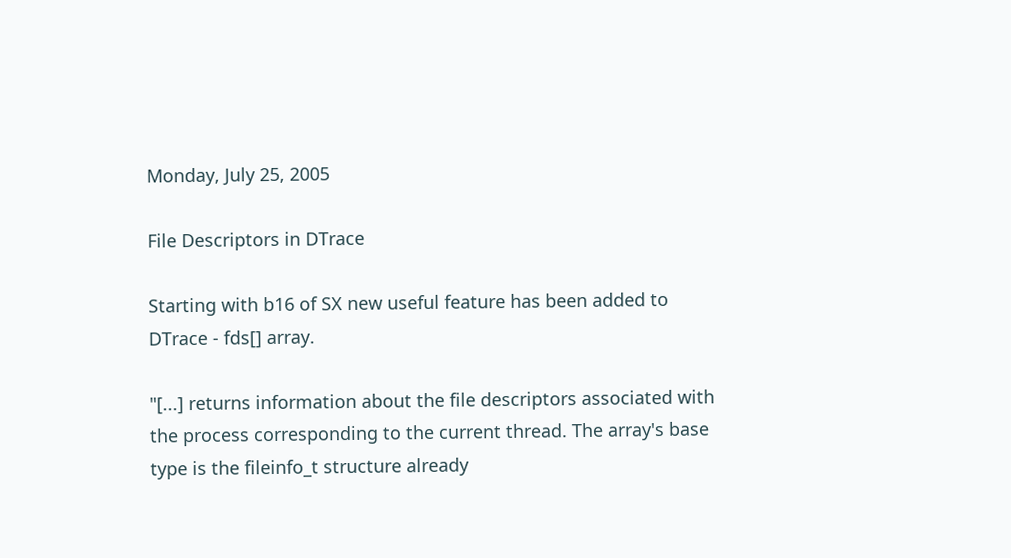Monday, July 25, 2005

File Descriptors in DTrace

Starting with b16 of SX new useful feature has been added to DTrace - fds[] array.

"[...] returns information about the file descriptors associated with the process corresponding to the current thread. The array's base type is the fileinfo_t structure already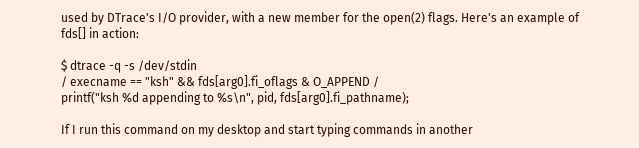used by DTrace's I/O provider, with a new member for the open(2) flags. Here's an example of fds[] in action:

$ dtrace -q -s /dev/stdin
/ execname == "ksh" && fds[arg0].fi_oflags & O_APPEND /
printf("ksh %d appending to %s\n", pid, fds[arg0].fi_pathname);

If I run this command on my desktop and start typing commands in another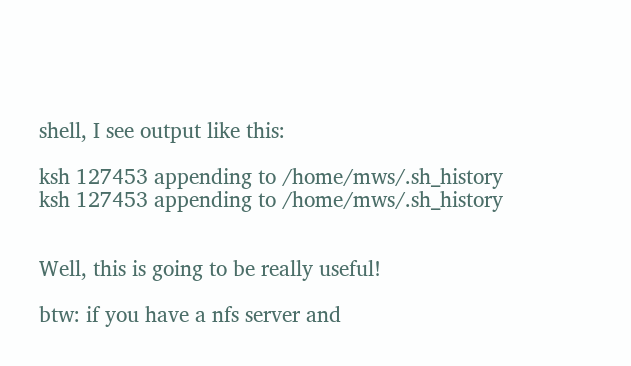shell, I see output like this:

ksh 127453 appending to /home/mws/.sh_history
ksh 127453 appending to /home/mws/.sh_history


Well, this is going to be really useful!

btw: if you have a nfs server and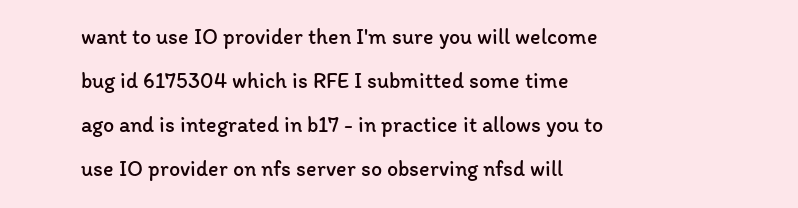want to use IO provider then I'm sure you will welcome bug id 6175304 which is RFE I submitted some time ago and is integrated in b17 - in practice it allows you to use IO provider on nfs server so observing nfsd will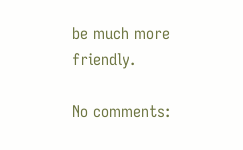be much more friendly.

No comments: